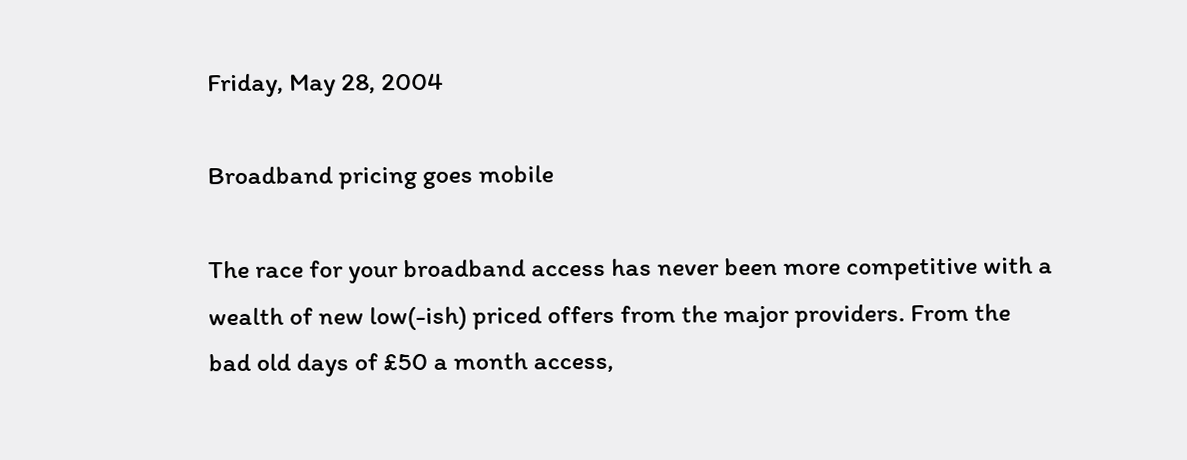Friday, May 28, 2004

Broadband pricing goes mobile

The race for your broadband access has never been more competitive with a wealth of new low(-ish) priced offers from the major providers. From the bad old days of £50 a month access,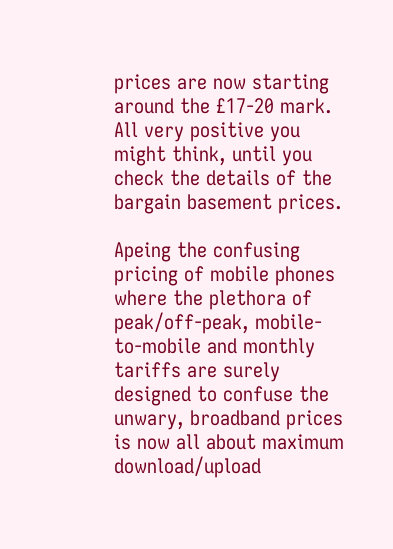prices are now starting around the £17-20 mark. All very positive you might think, until you check the details of the bargain basement prices.

Apeing the confusing pricing of mobile phones where the plethora of peak/off-peak, mobile-to-mobile and monthly tariffs are surely designed to confuse the unwary, broadband prices is now all about maximum download/upload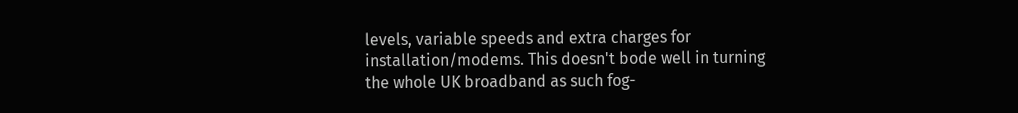levels, variable speeds and extra charges for installation/modems. This doesn't bode well in turning the whole UK broadband as such fog-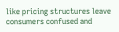like pricing structures leave consumers confused and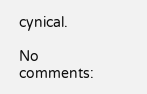cynical.

No comments: